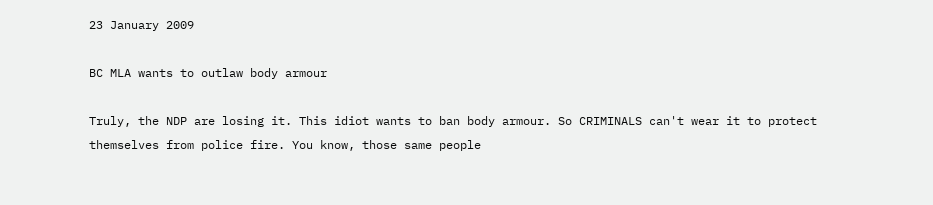23 January 2009

BC MLA wants to outlaw body armour

Truly, the NDP are losing it. This idiot wants to ban body armour. So CRIMINALS can't wear it to protect themselves from police fire. You know, those same people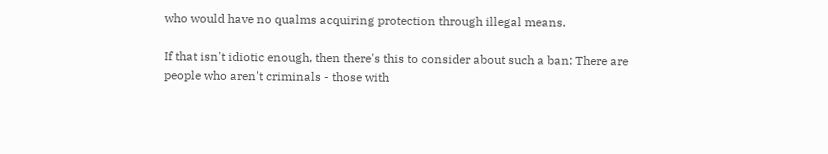who would have no qualms acquiring protection through illegal means.

If that isn't idiotic enough, then there's this to consider about such a ban: There are people who aren't criminals - those with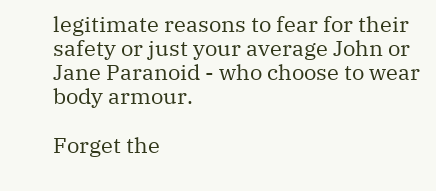legitimate reasons to fear for their safety or just your average John or Jane Paranoid - who choose to wear body armour.

Forget the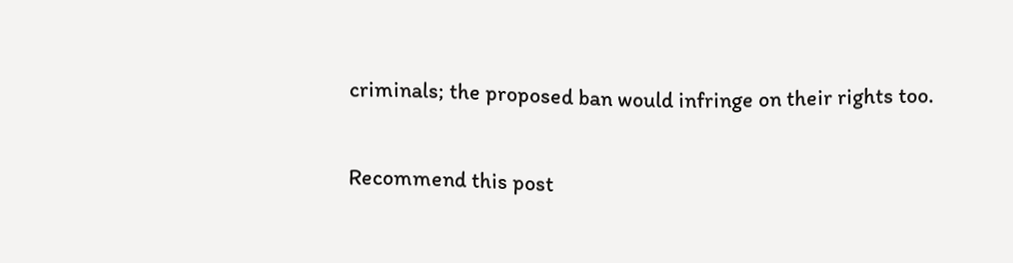criminals; the proposed ban would infringe on their rights too.

Recommend this post